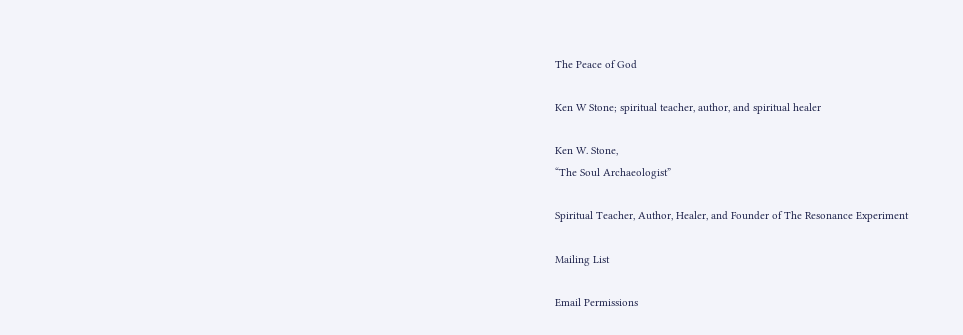The Peace of God

Ken W Stone; spiritual teacher, author, and spiritual healer

Ken W. Stone,
“The Soul Archaeologist”

Spiritual Teacher, Author, Healer, and Founder of The Resonance Experiment

Mailing List

Email Permissions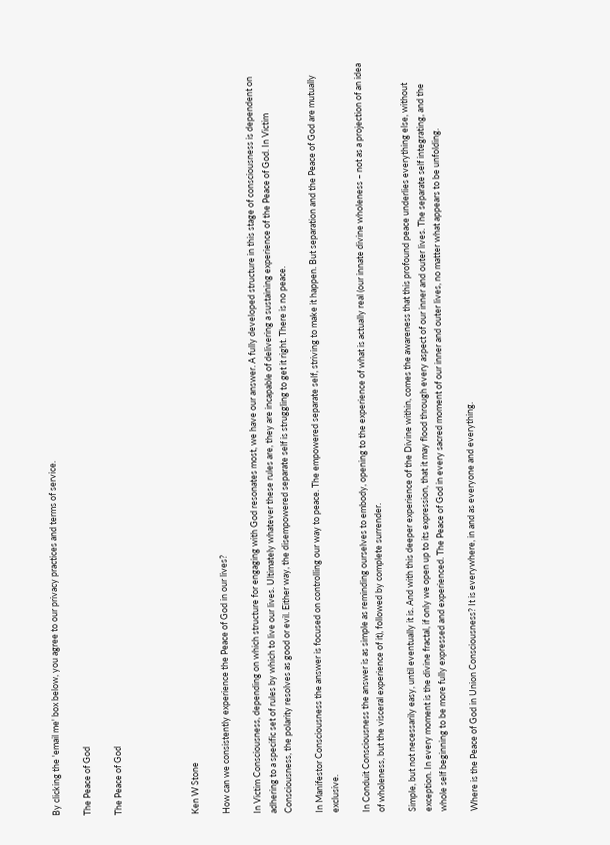By clicking the 'email me' box below, you agree to our privacy practices and terms of service.

The Peace of God

The Peace of God




Ken W Stone

How can we consistently experience the Peace of God in our lives?

In Victim Consciousness, depending on which structure for engaging with God resonates most, we have our answer. A fully developed structure in this stage of consciousness is dependent on adhering to a specific set of rules by which to live our lives. Ultimately whatever these rules are, they are incapable of delivering a sustaining experience of the Peace of God. In Victim Consciousness, the polarity resolves as good or evil. Either way, the disempowered separate self is struggling to get it right. There is no peace.

In Manifestor Consciousness the answer is focused on controlling our way to peace. The empowered separate self, striving to make it happen. But separation and the Peace of God are mutually exclusive.

In Conduit Consciousness the answer is as simple as reminding ourselves to embody, opening to the experience of what is actually real (our innate divine wholeness – not as a projection of an idea of wholeness, but the visceral experience of it), followed by complete surrender.

Simple, but not necessarily easy, until eventually it is. And with this deeper experience of the Divine within, comes the awareness that this profound peace underlies everything else, without exception. In every moment is the divine fractal, if only we open up to its expression, that it may flood through every aspect of our inner and outer lives. The separate self integrating, and the whole self beginning to be more fully expressed and experienced. The Peace of God in every sacred moment of our inner and outer lives, no matter what appears to be unfolding.

Where is the Peace of God in Union Consciousness? It is everywhere, in and as everyone and everything.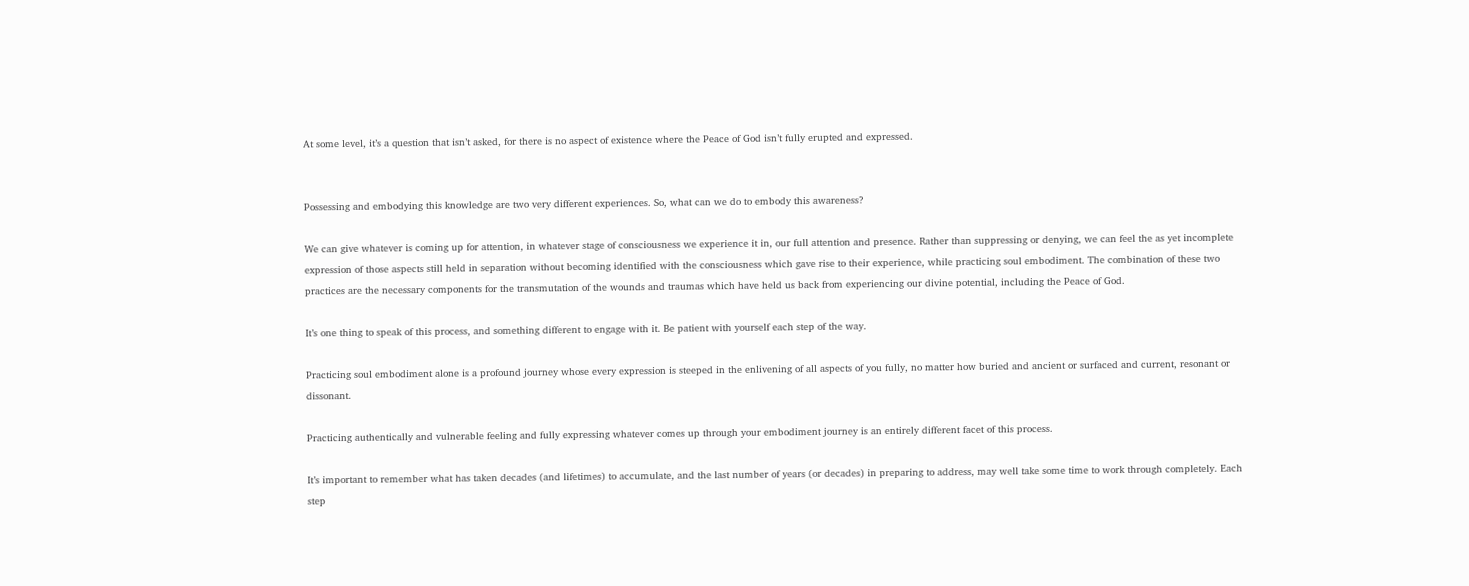At some level, it’s a question that isn’t asked, for there is no aspect of existence where the Peace of God isn’t fully erupted and expressed.


Possessing and embodying this knowledge are two very different experiences. So, what can we do to embody this awareness?

We can give whatever is coming up for attention, in whatever stage of consciousness we experience it in, our full attention and presence. Rather than suppressing or denying, we can feel the as yet incomplete expression of those aspects still held in separation without becoming identified with the consciousness which gave rise to their experience, while practicing soul embodiment. The combination of these two practices are the necessary components for the transmutation of the wounds and traumas which have held us back from experiencing our divine potential, including the Peace of God.

It’s one thing to speak of this process, and something different to engage with it. Be patient with yourself each step of the way.

Practicing soul embodiment alone is a profound journey whose every expression is steeped in the enlivening of all aspects of you fully, no matter how buried and ancient or surfaced and current, resonant or dissonant.

Practicing authentically and vulnerable feeling and fully expressing whatever comes up through your embodiment journey is an entirely different facet of this process.

It’s important to remember what has taken decades (and lifetimes) to accumulate, and the last number of years (or decades) in preparing to address, may well take some time to work through completely. Each step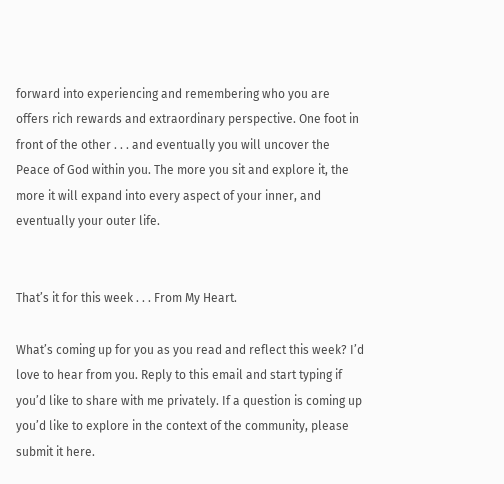forward into experiencing and remembering who you are offers rich rewards and extraordinary perspective. One foot in front of the other . . . and eventually you will uncover the Peace of God within you. The more you sit and explore it, the more it will expand into every aspect of your inner, and eventually your outer life.


That’s it for this week . . . From My Heart.

What’s coming up for you as you read and reflect this week? I’d love to hear from you. Reply to this email and start typing if you’d like to share with me privately. If a question is coming up you’d like to explore in the context of the community, please submit it here.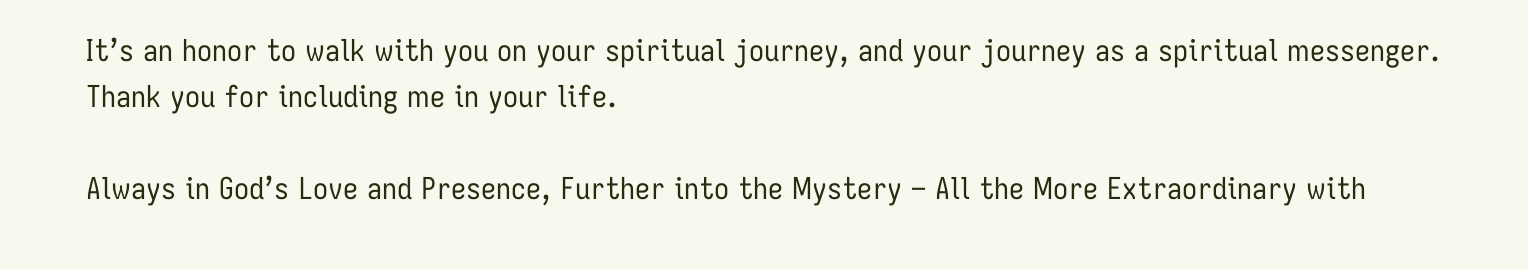It’s an honor to walk with you on your spiritual journey, and your journey as a spiritual messenger. Thank you for including me in your life.

Always in God’s Love and Presence, Further into the Mystery – All the More Extraordinary with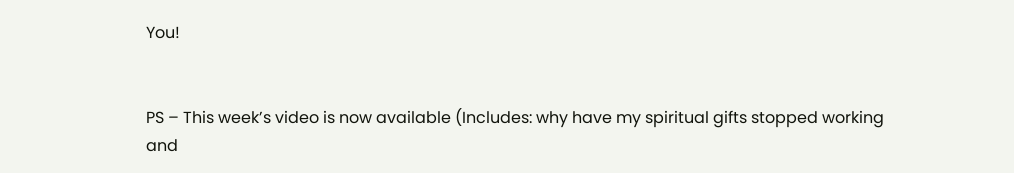You!


PS – This week’s video is now available (Includes: why have my spiritual gifts stopped working and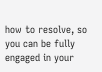how to resolve, so you can be fully engaged in your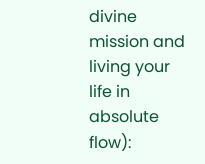divine mission and living your life in absolute flow):